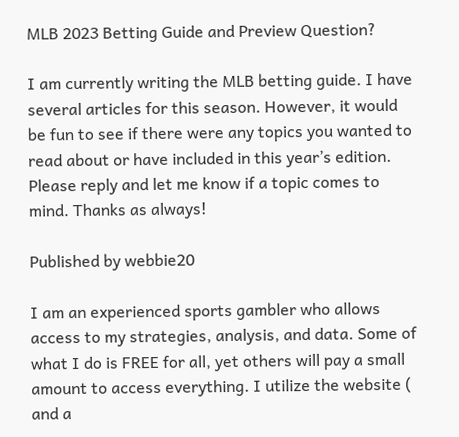MLB 2023 Betting Guide and Preview Question?

I am currently writing the MLB betting guide. I have several articles for this season. However, it would be fun to see if there were any topics you wanted to read about or have included in this year’s edition. Please reply and let me know if a topic comes to mind. Thanks as always!

Published by webbie20

I am an experienced sports gambler who allows access to my strategies, analysis, and data. Some of what I do is FREE for all, yet others will pay a small amount to access everything. I utilize the website ( and a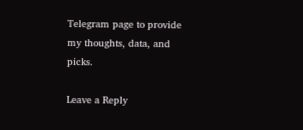Telegram page to provide my thoughts, data, and picks.

Leave a Reply